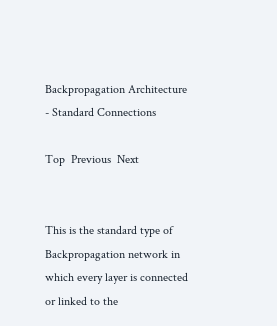Backpropagation Architecture - Standard Connections

Top  Previous  Next


This is the standard type of Backpropagation network in which every layer is connected or linked to the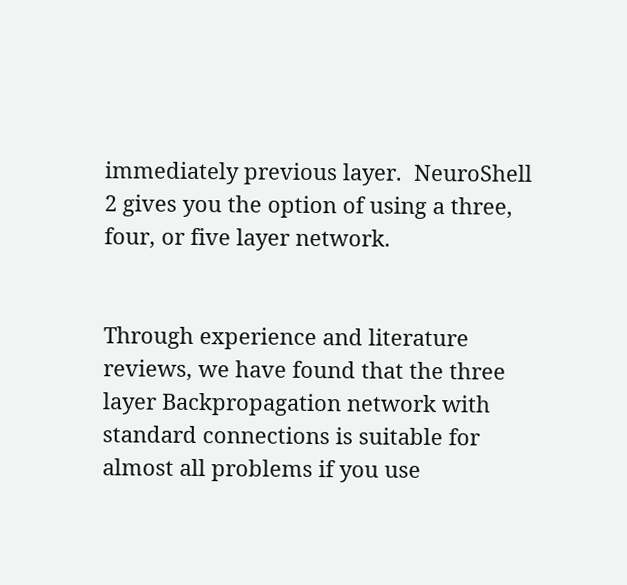immediately previous layer.  NeuroShell 2 gives you the option of using a three, four, or five layer network.


Through experience and literature reviews, we have found that the three layer Backpropagation network with standard connections is suitable for almost all problems if you use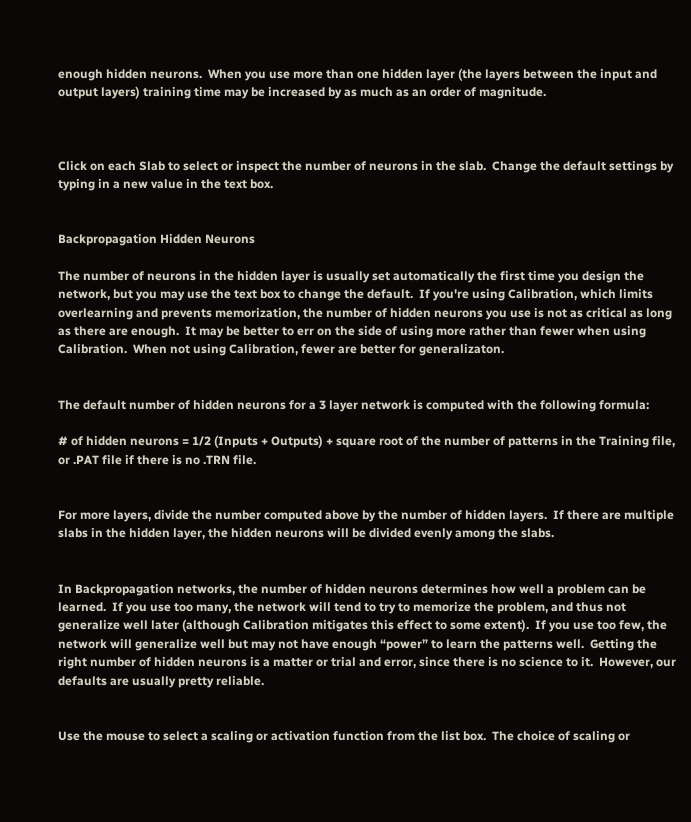enough hidden neurons.  When you use more than one hidden layer (the layers between the input and output layers) training time may be increased by as much as an order of magnitude.



Click on each Slab to select or inspect the number of neurons in the slab.  Change the default settings by typing in a new value in the text box.


Backpropagation Hidden Neurons

The number of neurons in the hidden layer is usually set automatically the first time you design the network, but you may use the text box to change the default.  If you're using Calibration, which limits overlearning and prevents memorization, the number of hidden neurons you use is not as critical as long as there are enough.  It may be better to err on the side of using more rather than fewer when using Calibration.  When not using Calibration, fewer are better for generalizaton.


The default number of hidden neurons for a 3 layer network is computed with the following formula:

# of hidden neurons = 1/2 (Inputs + Outputs) + square root of the number of patterns in the Training file, or .PAT file if there is no .TRN file.


For more layers, divide the number computed above by the number of hidden layers.  If there are multiple slabs in the hidden layer, the hidden neurons will be divided evenly among the slabs.


In Backpropagation networks, the number of hidden neurons determines how well a problem can be learned.  If you use too many, the network will tend to try to memorize the problem, and thus not generalize well later (although Calibration mitigates this effect to some extent).  If you use too few, the network will generalize well but may not have enough “power” to learn the patterns well.  Getting the right number of hidden neurons is a matter or trial and error, since there is no science to it.  However, our defaults are usually pretty reliable.


Use the mouse to select a scaling or activation function from the list box.  The choice of scaling or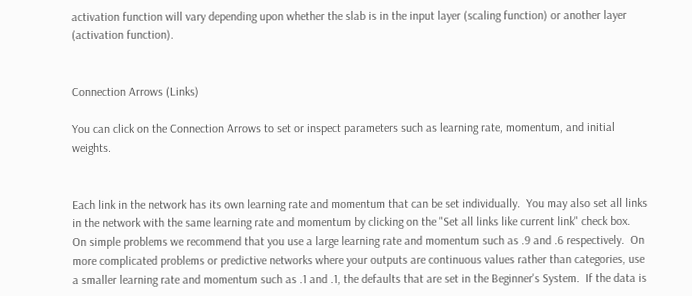activation function will vary depending upon whether the slab is in the input layer (scaling function) or another layer (activation function).


Connection Arrows (Links)

You can click on the Connection Arrows to set or inspect parameters such as learning rate, momentum, and initial weights.


Each link in the network has its own learning rate and momentum that can be set individually.  You may also set all links in the network with the same learning rate and momentum by clicking on the "Set all links like current link" check box.   On simple problems we recommend that you use a large learning rate and momentum such as .9 and .6 respectively.  On more complicated problems or predictive networks where your outputs are continuous values rather than categories, use a smaller learning rate and momentum such as .1 and .1, the defaults that are set in the Beginner's System.  If the data is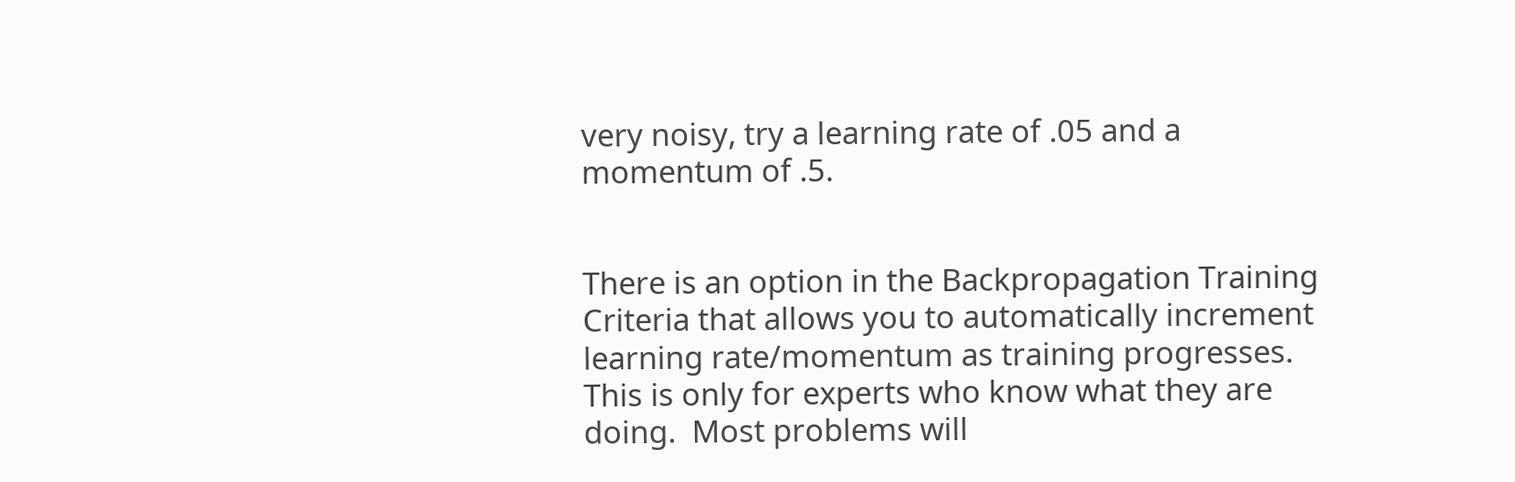very noisy, try a learning rate of .05 and a momentum of .5.


There is an option in the Backpropagation Training Criteria that allows you to automatically increment learning rate/momentum as training progresses.  This is only for experts who know what they are doing.  Most problems will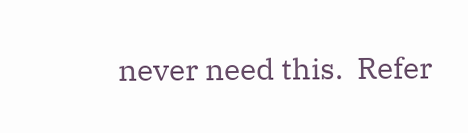never need this.  Refer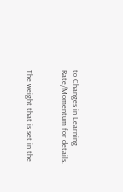to Changes in Learning Rate/Momentum for details.


The weight that is set in the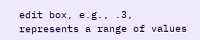edit box, e.g., .3,  represents a range of values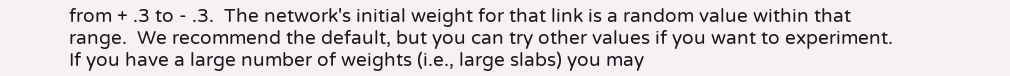from + .3 to - .3.  The network's initial weight for that link is a random value within that range.  We recommend the default, but you can try other values if you want to experiment.  If you have a large number of weights (i.e., large slabs) you may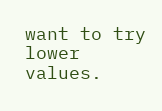want to try lower values.